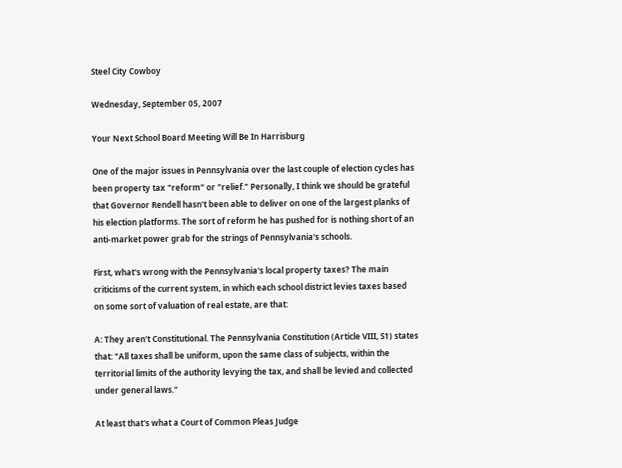Steel City Cowboy

Wednesday, September 05, 2007

Your Next School Board Meeting Will Be In Harrisburg

One of the major issues in Pennsylvania over the last couple of election cycles has been property tax "reform" or "relief." Personally, I think we should be grateful that Governor Rendell hasn't been able to deliver on one of the largest planks of his election platforms. The sort of reform he has pushed for is nothing short of an anti-market power grab for the strings of Pennsylvania's schools.

First, what's wrong with the Pennsylvania's local property taxes? The main criticisms of the current system, in which each school district levies taxes based on some sort of valuation of real estate, are that:

A: They aren't Constitutional. The Pennsylvania Constitution (Article VIII, S1) states that: "All taxes shall be uniform, upon the same class of subjects, within the territorial limits of the authority levying the tax, and shall be levied and collected under general laws."

At least that's what a Court of Common Pleas Judge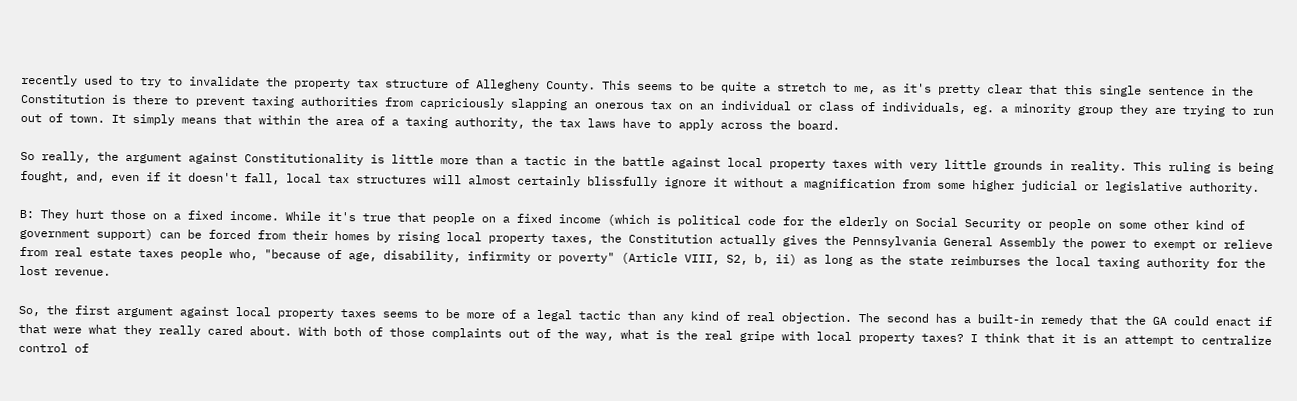recently used to try to invalidate the property tax structure of Allegheny County. This seems to be quite a stretch to me, as it's pretty clear that this single sentence in the Constitution is there to prevent taxing authorities from capriciously slapping an onerous tax on an individual or class of individuals, eg. a minority group they are trying to run out of town. It simply means that within the area of a taxing authority, the tax laws have to apply across the board.

So really, the argument against Constitutionality is little more than a tactic in the battle against local property taxes with very little grounds in reality. This ruling is being fought, and, even if it doesn't fall, local tax structures will almost certainly blissfully ignore it without a magnification from some higher judicial or legislative authority.

B: They hurt those on a fixed income. While it's true that people on a fixed income (which is political code for the elderly on Social Security or people on some other kind of government support) can be forced from their homes by rising local property taxes, the Constitution actually gives the Pennsylvania General Assembly the power to exempt or relieve from real estate taxes people who, "because of age, disability, infirmity or poverty" (Article VIII, S2, b, ii) as long as the state reimburses the local taxing authority for the lost revenue.

So, the first argument against local property taxes seems to be more of a legal tactic than any kind of real objection. The second has a built-in remedy that the GA could enact if that were what they really cared about. With both of those complaints out of the way, what is the real gripe with local property taxes? I think that it is an attempt to centralize control of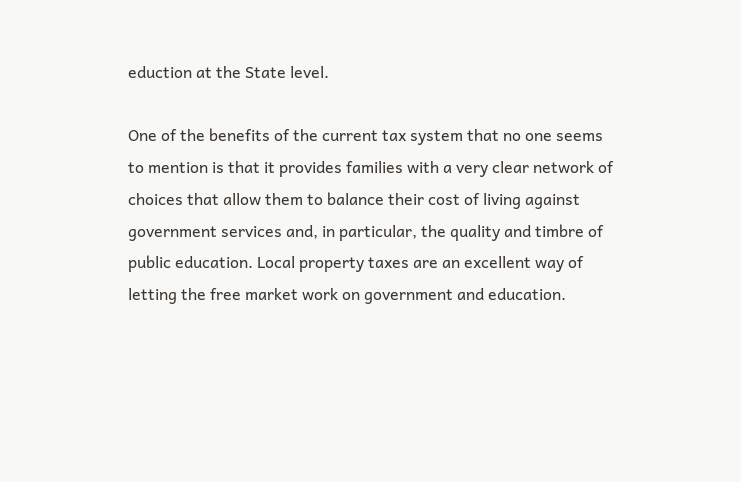eduction at the State level.

One of the benefits of the current tax system that no one seems to mention is that it provides families with a very clear network of choices that allow them to balance their cost of living against government services and, in particular, the quality and timbre of public education. Local property taxes are an excellent way of letting the free market work on government and education.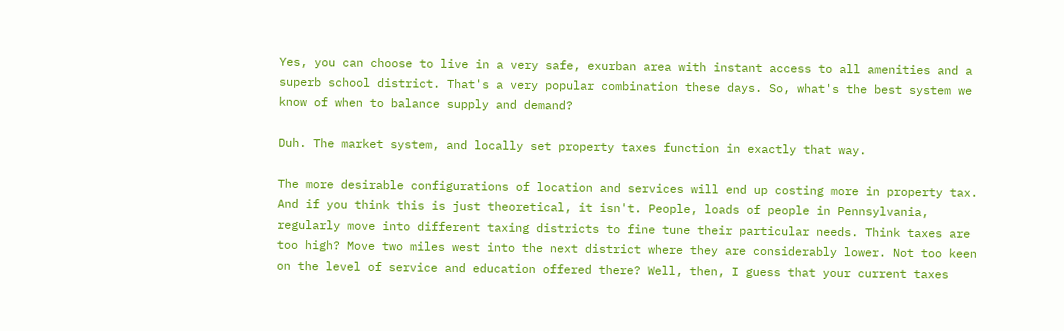Yes, you can choose to live in a very safe, exurban area with instant access to all amenities and a superb school district. That's a very popular combination these days. So, what's the best system we know of when to balance supply and demand?

Duh. The market system, and locally set property taxes function in exactly that way.

The more desirable configurations of location and services will end up costing more in property tax. And if you think this is just theoretical, it isn't. People, loads of people in Pennsylvania, regularly move into different taxing districts to fine tune their particular needs. Think taxes are too high? Move two miles west into the next district where they are considerably lower. Not too keen on the level of service and education offered there? Well, then, I guess that your current taxes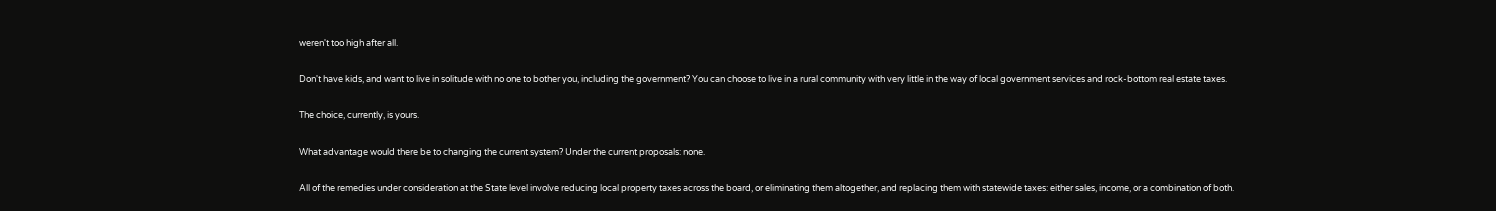weren't too high after all.

Don't have kids, and want to live in solitude with no one to bother you, including the government? You can choose to live in a rural community with very little in the way of local government services and rock-bottom real estate taxes.

The choice, currently, is yours.

What advantage would there be to changing the current system? Under the current proposals: none.

All of the remedies under consideration at the State level involve reducing local property taxes across the board, or eliminating them altogether, and replacing them with statewide taxes: either sales, income, or a combination of both.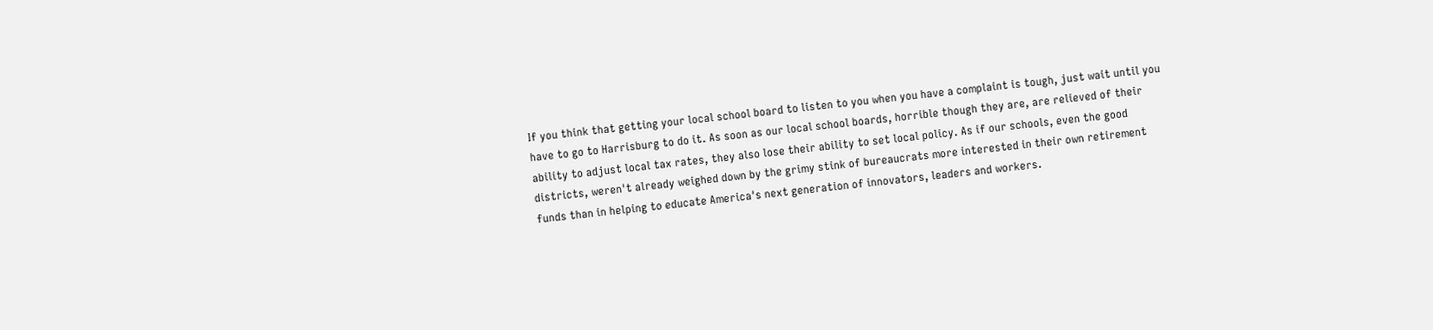If you think that getting your local school board to listen to you when you have a complaint is tough, just wait until you have to go to Harrisburg to do it. As soon as our local school boards, horrible though they are, are relieved of their ability to adjust local tax rates, they also lose their ability to set local policy. As if our schools, even the good districts, weren't already weighed down by the grimy stink of bureaucrats more interested in their own retirement funds than in helping to educate America's next generation of innovators, leaders and workers.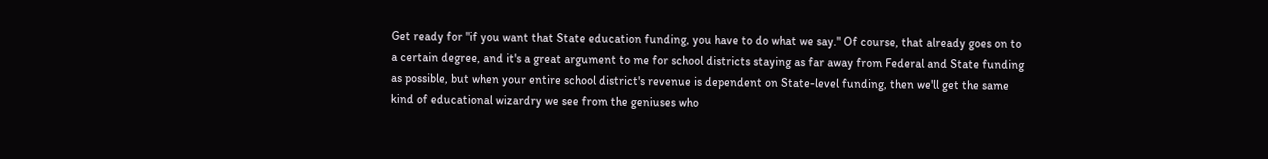Get ready for "if you want that State education funding, you have to do what we say." Of course, that already goes on to a certain degree, and it's a great argument to me for school districts staying as far away from Federal and State funding as possible, but when your entire school district's revenue is dependent on State-level funding, then we'll get the same kind of educational wizardry we see from the geniuses who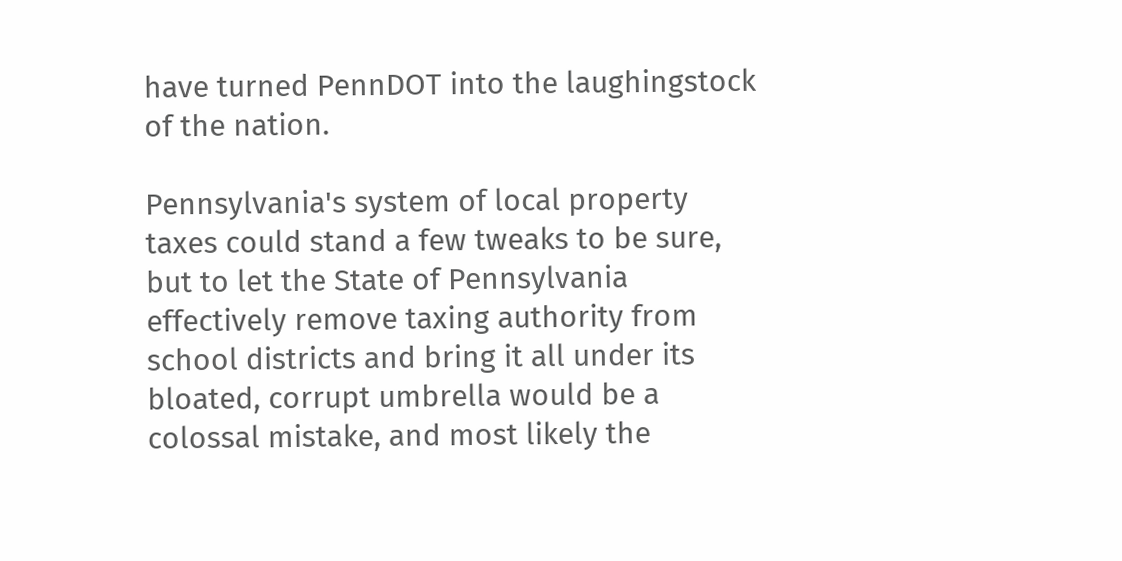have turned PennDOT into the laughingstock of the nation.

Pennsylvania's system of local property taxes could stand a few tweaks to be sure, but to let the State of Pennsylvania effectively remove taxing authority from school districts and bring it all under its bloated, corrupt umbrella would be a colossal mistake, and most likely the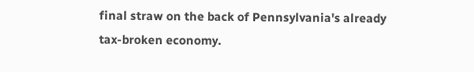final straw on the back of Pennsylvania's already tax-broken economy.